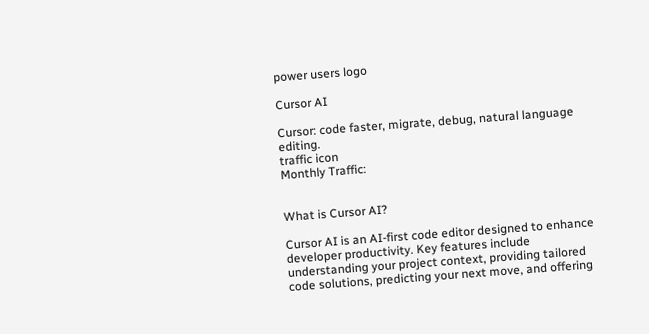power users logo

Cursor AI

Cursor: code faster, migrate, debug, natural language editing.
traffic icon
Monthly Traffic:


What is Cursor AI?

Cursor AI is an AI-first code editor designed to enhance developer productivity. Key features include understanding your project context, providing tailored code solutions, predicting your next move, and offering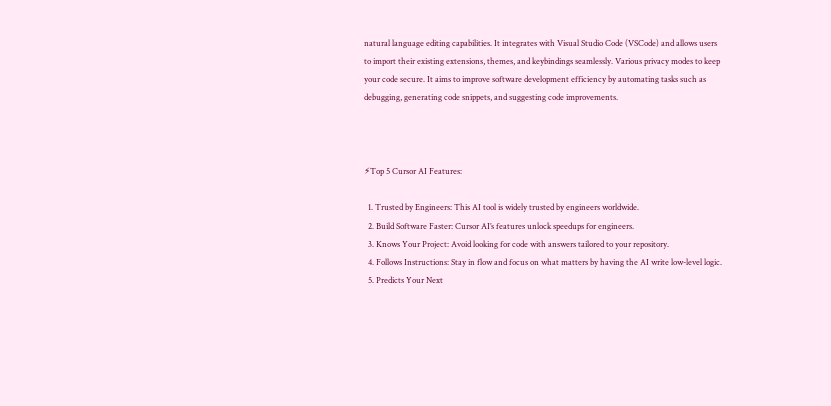natural language editing capabilities. It integrates with Visual Studio Code (VSCode) and allows users to import their existing extensions, themes, and keybindings seamlessly. Various privacy modes to keep your code secure. It aims to improve software development efficiency by automating tasks such as debugging, generating code snippets, and suggesting code improvements.



⚡Top 5 Cursor AI Features:

  1. Trusted by Engineers: This AI tool is widely trusted by engineers worldwide.
  2. Build Software Faster: Cursor AI’s features unlock speedups for engineers.
  3. Knows Your Project: Avoid looking for code with answers tailored to your repository.
  4. Follows Instructions: Stay in flow and focus on what matters by having the AI write low-level logic.
  5. Predicts Your Next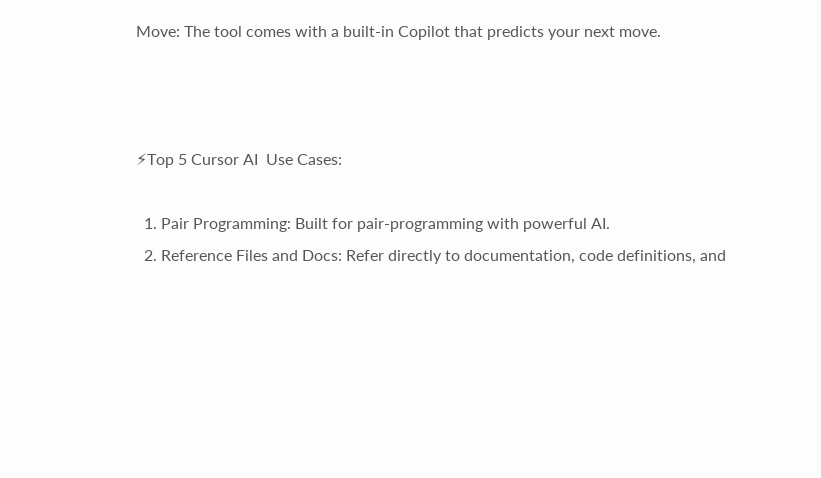Move: The tool comes with a built-in Copilot that predicts your next move.



⚡Top 5 Cursor AI  Use Cases:

  1. Pair Programming: Built for pair-programming with powerful AI.
  2. Reference Files and Docs: Refer directly to documentation, code definitions, and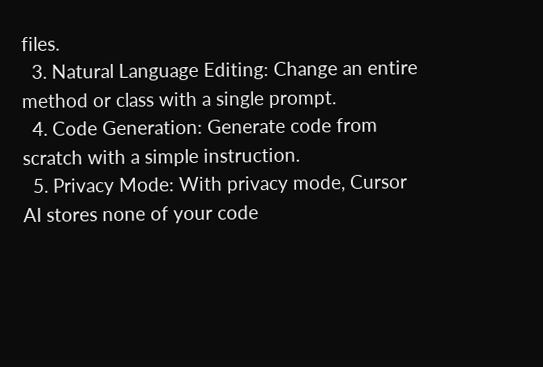files.
  3. Natural Language Editing: Change an entire method or class with a single prompt.
  4. Code Generation: Generate code from scratch with a simple instruction.
  5. Privacy Mode: With privacy mode, Cursor AI stores none of your code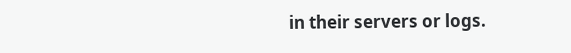in their servers or logs.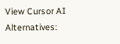View Cursor AI Alternatives: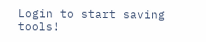Login to start saving tools!